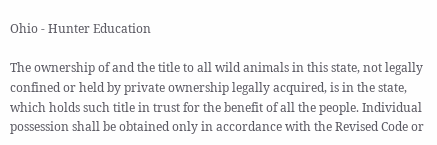Ohio - Hunter Education

The ownership of and the title to all wild animals in this state, not legally confined or held by private ownership legally acquired, is in the state, which holds such title in trust for the benefit of all the people. Individual possession shall be obtained only in accordance with the Revised Code or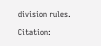division rules.

Citation: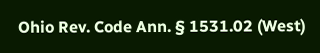Ohio Rev. Code Ann. § 1531.02 (West)